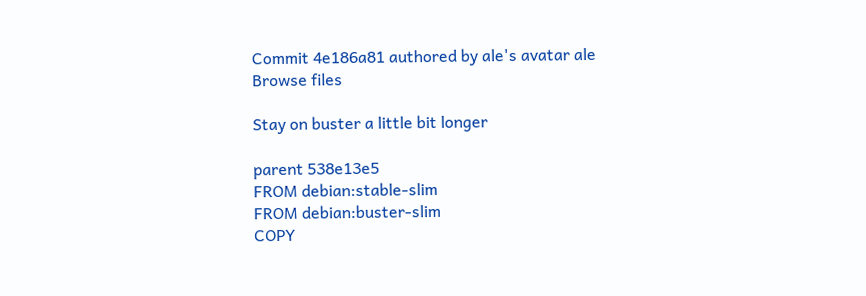Commit 4e186a81 authored by ale's avatar ale
Browse files

Stay on buster a little bit longer

parent 538e13e5
FROM debian:stable-slim
FROM debian:buster-slim
COPY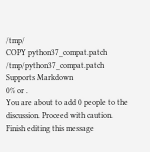/tmp/
COPY python37_compat.patch /tmp/python37_compat.patch
Supports Markdown
0% or .
You are about to add 0 people to the discussion. Proceed with caution.
Finish editing this message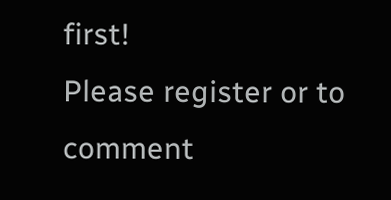first!
Please register or to comment